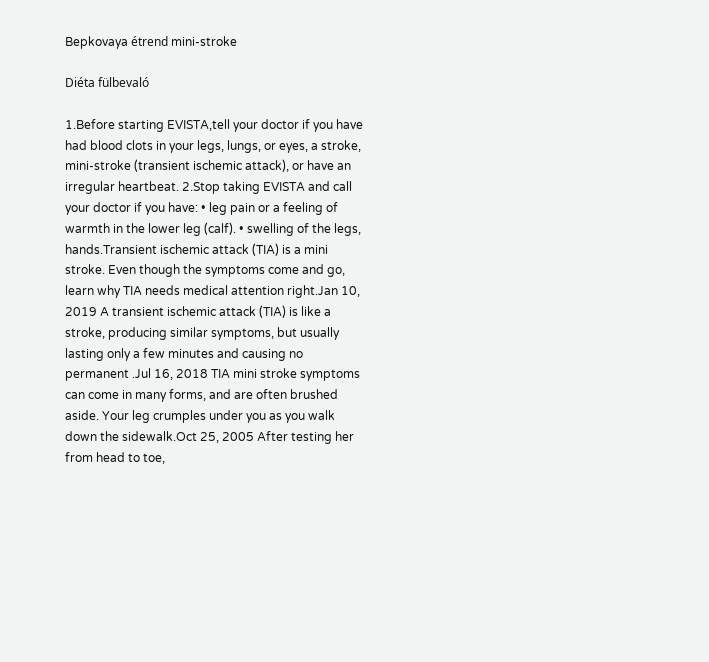Bepkovaya étrend mini-stroke

Diéta fülbevaló

1.Before starting EVISTA,tell your doctor if you have had blood clots in your legs, lungs, or eyes, a stroke, mini-stroke (transient ischemic attack), or have an irregular heartbeat. 2.Stop taking EVISTA and call your doctor if you have: • leg pain or a feeling of warmth in the lower leg (calf). • swelling of the legs, hands.Transient ischemic attack (TIA) is a mini stroke. Even though the symptoms come and go, learn why TIA needs medical attention right.Jan 10, 2019 A transient ischemic attack (TIA) is like a stroke, producing similar symptoms, but usually lasting only a few minutes and causing no permanent .Jul 16, 2018 TIA mini stroke symptoms can come in many forms, and are often brushed aside. Your leg crumples under you as you walk down the sidewalk.Oct 25, 2005 After testing her from head to toe,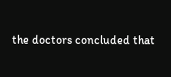the doctors concluded that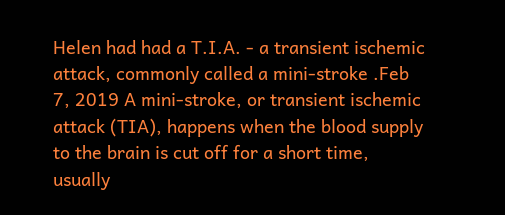Helen had had a T.I.A. - a transient ischemic attack, commonly called a mini-stroke .Feb 7, 2019 A mini-stroke, or transient ischemic attack (TIA), happens when the blood supply to the brain is cut off for a short time, usually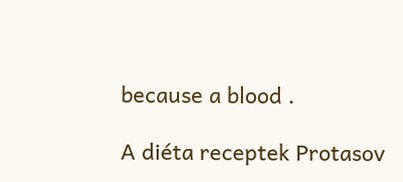because a blood .

A diéta receptek Protasov